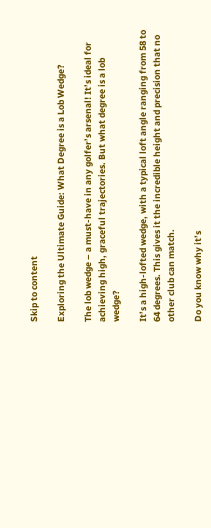Skip to content

Exploring the Ultimate Guide: What Degree is a Lob Wedge?

The lob wedge – a must-have in any golfer’s arsenal! It’s ideal for achieving high, graceful trajectories. But what degree is a lob wedge?

It’s a high-lofted wedge, with a typical loft angle ranging from 58 to 64 degrees. This gives it the incredible height and precision that no other club can match.

Do you know why it’s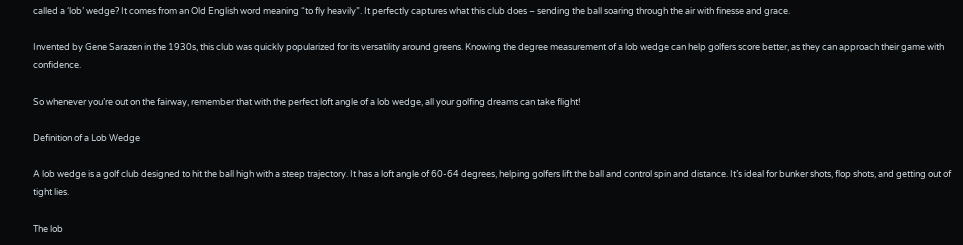called a ‘lob’ wedge? It comes from an Old English word meaning “to fly heavily”. It perfectly captures what this club does – sending the ball soaring through the air with finesse and grace.

Invented by Gene Sarazen in the 1930s, this club was quickly popularized for its versatility around greens. Knowing the degree measurement of a lob wedge can help golfers score better, as they can approach their game with confidence.

So whenever you’re out on the fairway, remember that with the perfect loft angle of a lob wedge, all your golfing dreams can take flight!

Definition of a Lob Wedge

A lob wedge is a golf club designed to hit the ball high with a steep trajectory. It has a loft angle of 60-64 degrees, helping golfers lift the ball and control spin and distance. It’s ideal for bunker shots, flop shots, and getting out of tight lies.

The lob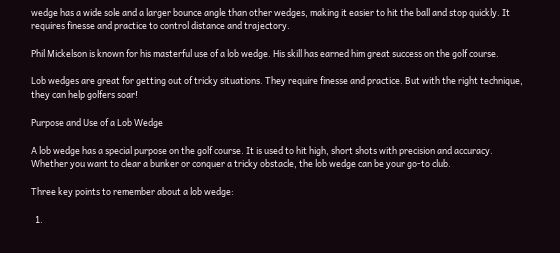wedge has a wide sole and a larger bounce angle than other wedges, making it easier to hit the ball and stop quickly. It requires finesse and practice to control distance and trajectory.

Phil Mickelson is known for his masterful use of a lob wedge. His skill has earned him great success on the golf course.

Lob wedges are great for getting out of tricky situations. They require finesse and practice. But with the right technique, they can help golfers soar!

Purpose and Use of a Lob Wedge

A lob wedge has a special purpose on the golf course. It is used to hit high, short shots with precision and accuracy. Whether you want to clear a bunker or conquer a tricky obstacle, the lob wedge can be your go-to club.

Three key points to remember about a lob wedge:

  1.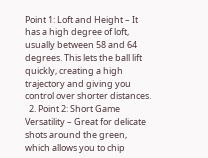Point 1: Loft and Height – It has a high degree of loft, usually between 58 and 64 degrees. This lets the ball lift quickly, creating a high trajectory and giving you control over shorter distances.
  2. Point 2: Short Game Versatility – Great for delicate shots around the green, which allows you to chip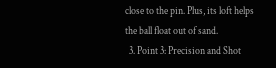close to the pin. Plus, its loft helps the ball float out of sand.
  3. Point 3: Precision and Shot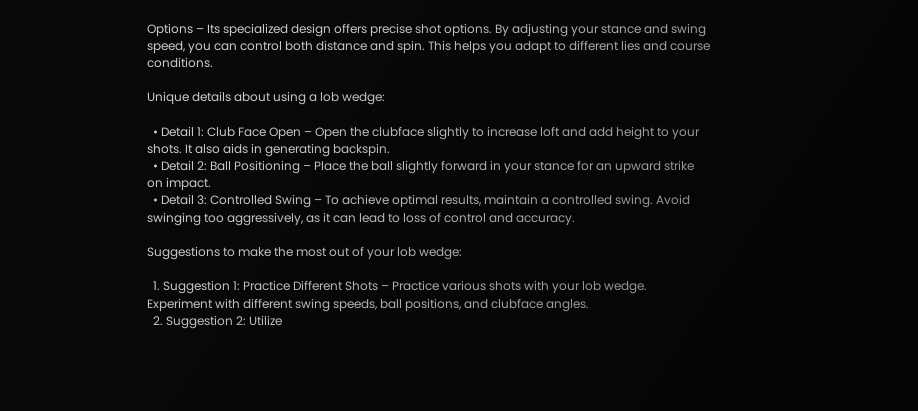Options – Its specialized design offers precise shot options. By adjusting your stance and swing speed, you can control both distance and spin. This helps you adapt to different lies and course conditions.

Unique details about using a lob wedge:

  • Detail 1: Club Face Open – Open the clubface slightly to increase loft and add height to your shots. It also aids in generating backspin.
  • Detail 2: Ball Positioning – Place the ball slightly forward in your stance for an upward strike on impact.
  • Detail 3: Controlled Swing – To achieve optimal results, maintain a controlled swing. Avoid swinging too aggressively, as it can lead to loss of control and accuracy.

Suggestions to make the most out of your lob wedge:

  1. Suggestion 1: Practice Different Shots – Practice various shots with your lob wedge. Experiment with different swing speeds, ball positions, and clubface angles.
  2. Suggestion 2: Utilize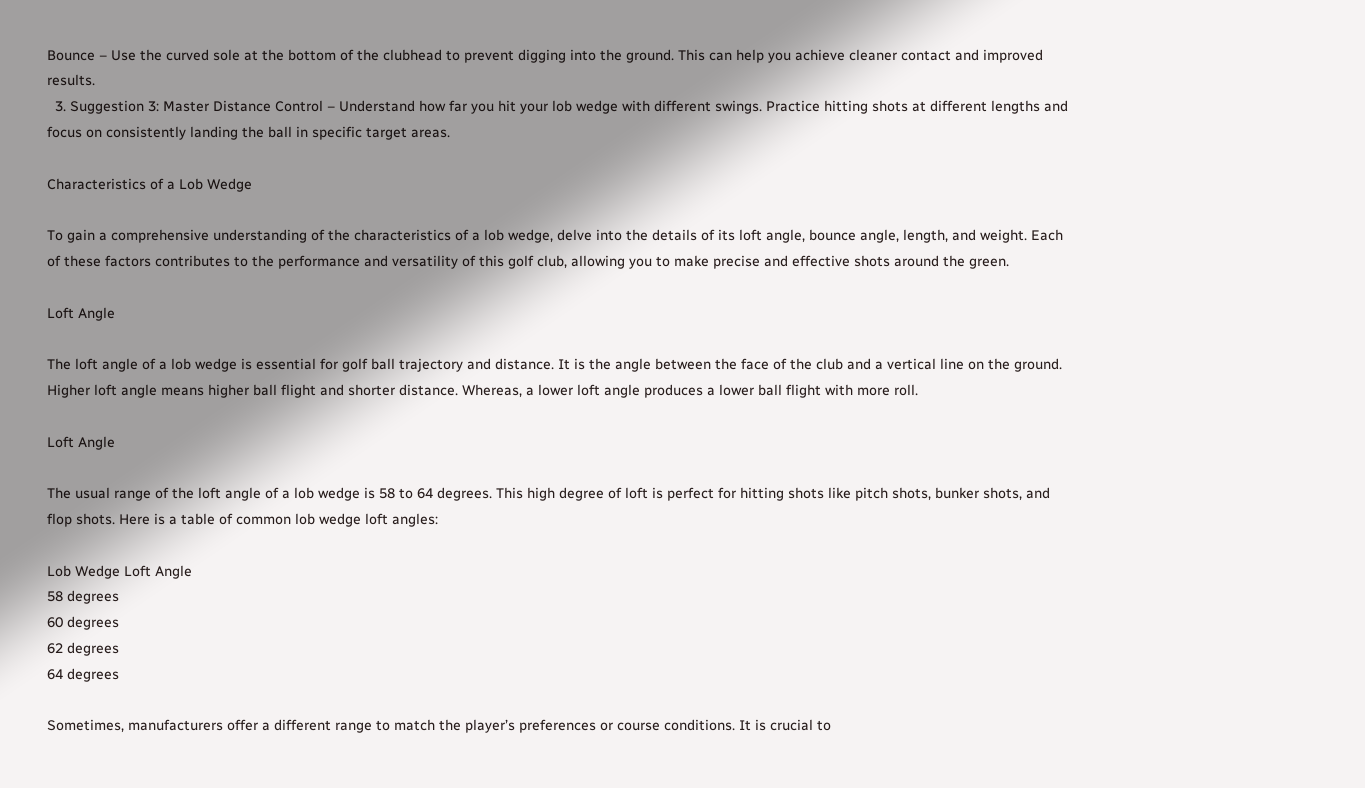Bounce – Use the curved sole at the bottom of the clubhead to prevent digging into the ground. This can help you achieve cleaner contact and improved results.
  3. Suggestion 3: Master Distance Control – Understand how far you hit your lob wedge with different swings. Practice hitting shots at different lengths and focus on consistently landing the ball in specific target areas.

Characteristics of a Lob Wedge

To gain a comprehensive understanding of the characteristics of a lob wedge, delve into the details of its loft angle, bounce angle, length, and weight. Each of these factors contributes to the performance and versatility of this golf club, allowing you to make precise and effective shots around the green.

Loft Angle

The loft angle of a lob wedge is essential for golf ball trajectory and distance. It is the angle between the face of the club and a vertical line on the ground. Higher loft angle means higher ball flight and shorter distance. Whereas, a lower loft angle produces a lower ball flight with more roll.

Loft Angle

The usual range of the loft angle of a lob wedge is 58 to 64 degrees. This high degree of loft is perfect for hitting shots like pitch shots, bunker shots, and flop shots. Here is a table of common lob wedge loft angles:

Lob Wedge Loft Angle
58 degrees
60 degrees
62 degrees
64 degrees

Sometimes, manufacturers offer a different range to match the player’s preferences or course conditions. It is crucial to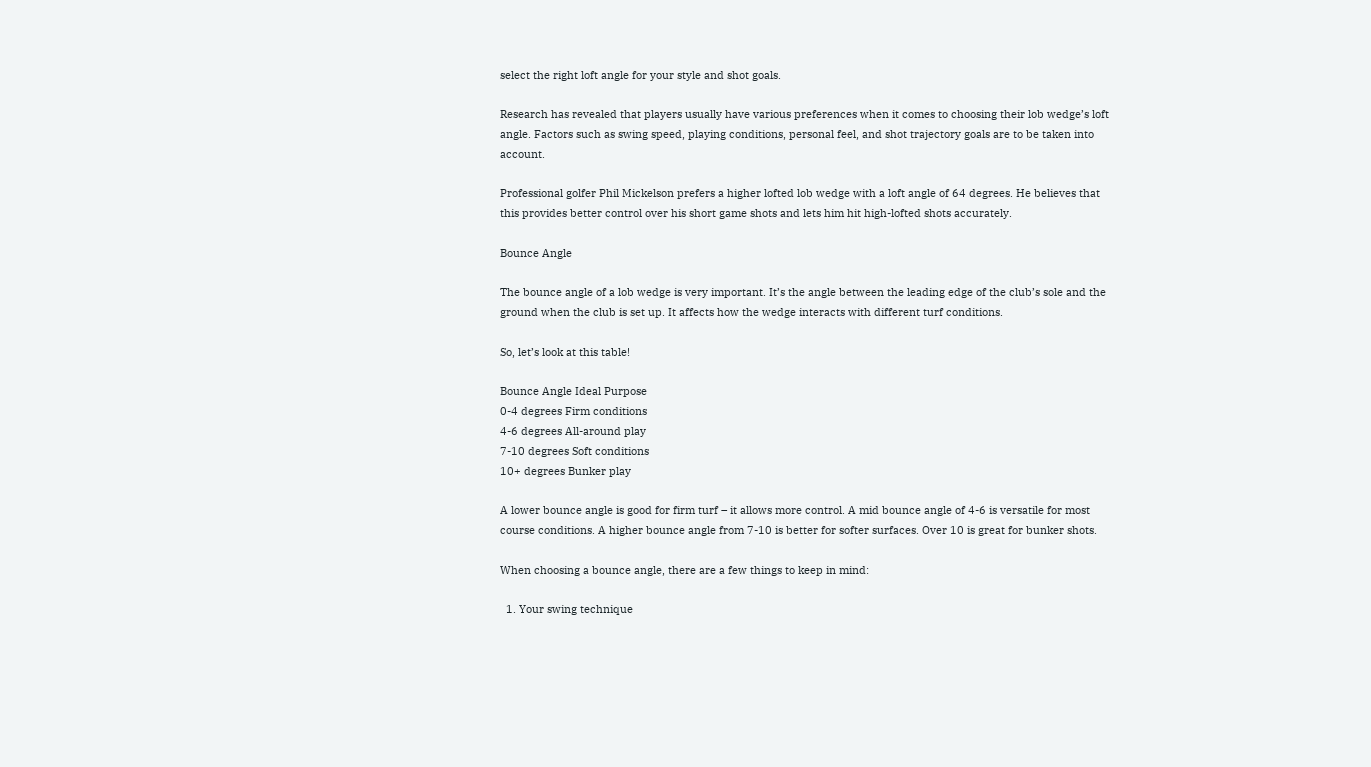select the right loft angle for your style and shot goals.

Research has revealed that players usually have various preferences when it comes to choosing their lob wedge’s loft angle. Factors such as swing speed, playing conditions, personal feel, and shot trajectory goals are to be taken into account.

Professional golfer Phil Mickelson prefers a higher lofted lob wedge with a loft angle of 64 degrees. He believes that this provides better control over his short game shots and lets him hit high-lofted shots accurately.

Bounce Angle

The bounce angle of a lob wedge is very important. It’s the angle between the leading edge of the club’s sole and the ground when the club is set up. It affects how the wedge interacts with different turf conditions.

So, let’s look at this table!

Bounce Angle Ideal Purpose
0-4 degrees Firm conditions
4-6 degrees All-around play
7-10 degrees Soft conditions
10+ degrees Bunker play

A lower bounce angle is good for firm turf – it allows more control. A mid bounce angle of 4-6 is versatile for most course conditions. A higher bounce angle from 7-10 is better for softer surfaces. Over 10 is great for bunker shots.

When choosing a bounce angle, there are a few things to keep in mind:

  1. Your swing technique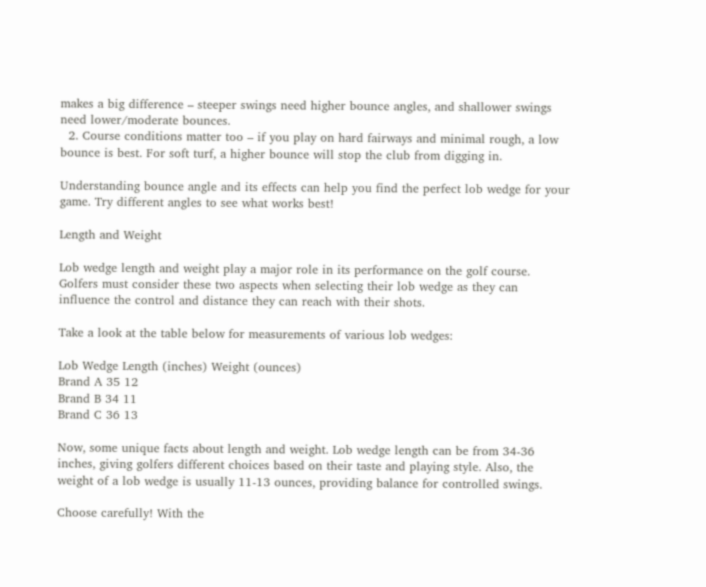makes a big difference – steeper swings need higher bounce angles, and shallower swings need lower/moderate bounces.
  2. Course conditions matter too – if you play on hard fairways and minimal rough, a low bounce is best. For soft turf, a higher bounce will stop the club from digging in.

Understanding bounce angle and its effects can help you find the perfect lob wedge for your game. Try different angles to see what works best!

Length and Weight

Lob wedge length and weight play a major role in its performance on the golf course. Golfers must consider these two aspects when selecting their lob wedge as they can influence the control and distance they can reach with their shots.

Take a look at the table below for measurements of various lob wedges:

Lob Wedge Length (inches) Weight (ounces)
Brand A 35 12
Brand B 34 11
Brand C 36 13

Now, some unique facts about length and weight. Lob wedge length can be from 34-36 inches, giving golfers different choices based on their taste and playing style. Also, the weight of a lob wedge is usually 11-13 ounces, providing balance for controlled swings.

Choose carefully! With the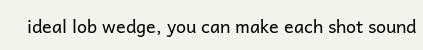ideal lob wedge, you can make each shot sound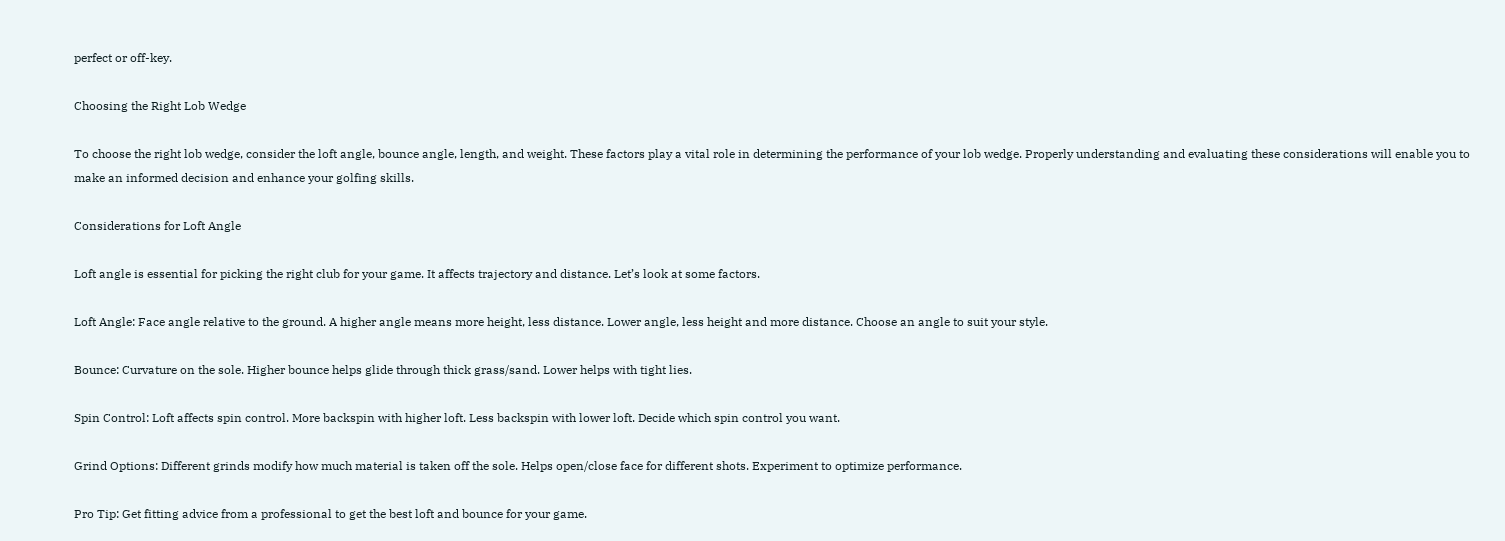perfect or off-key.

Choosing the Right Lob Wedge

To choose the right lob wedge, consider the loft angle, bounce angle, length, and weight. These factors play a vital role in determining the performance of your lob wedge. Properly understanding and evaluating these considerations will enable you to make an informed decision and enhance your golfing skills.

Considerations for Loft Angle

Loft angle is essential for picking the right club for your game. It affects trajectory and distance. Let’s look at some factors.

Loft Angle: Face angle relative to the ground. A higher angle means more height, less distance. Lower angle, less height and more distance. Choose an angle to suit your style.

Bounce: Curvature on the sole. Higher bounce helps glide through thick grass/sand. Lower helps with tight lies.

Spin Control: Loft affects spin control. More backspin with higher loft. Less backspin with lower loft. Decide which spin control you want.

Grind Options: Different grinds modify how much material is taken off the sole. Helps open/close face for different shots. Experiment to optimize performance.

Pro Tip: Get fitting advice from a professional to get the best loft and bounce for your game.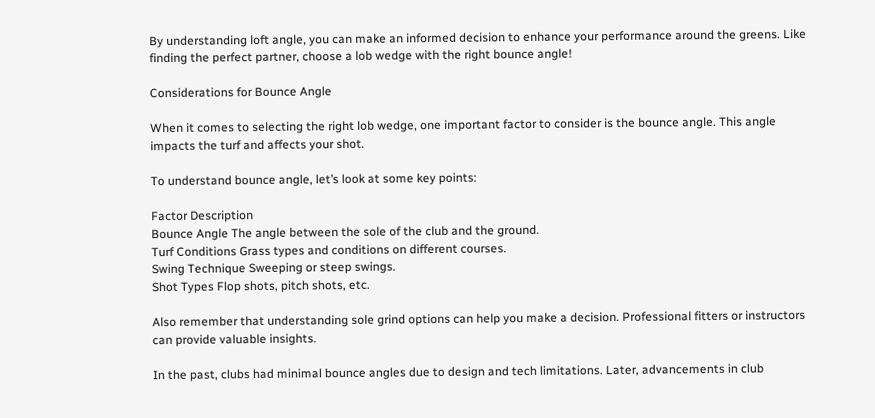By understanding loft angle, you can make an informed decision to enhance your performance around the greens. Like finding the perfect partner, choose a lob wedge with the right bounce angle!

Considerations for Bounce Angle

When it comes to selecting the right lob wedge, one important factor to consider is the bounce angle. This angle impacts the turf and affects your shot.

To understand bounce angle, let’s look at some key points:

Factor Description
Bounce Angle The angle between the sole of the club and the ground.
Turf Conditions Grass types and conditions on different courses.
Swing Technique Sweeping or steep swings.
Shot Types Flop shots, pitch shots, etc.

Also remember that understanding sole grind options can help you make a decision. Professional fitters or instructors can provide valuable insights.

In the past, clubs had minimal bounce angles due to design and tech limitations. Later, advancements in club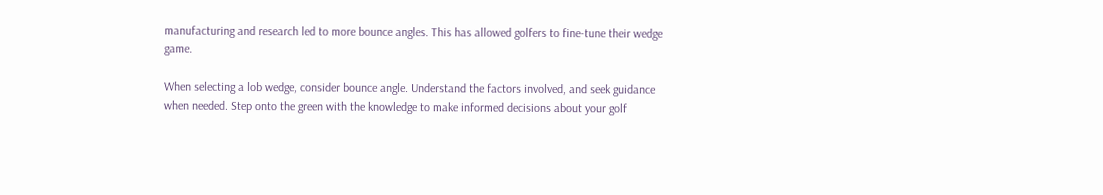manufacturing and research led to more bounce angles. This has allowed golfers to fine-tune their wedge game.

When selecting a lob wedge, consider bounce angle. Understand the factors involved, and seek guidance when needed. Step onto the green with the knowledge to make informed decisions about your golf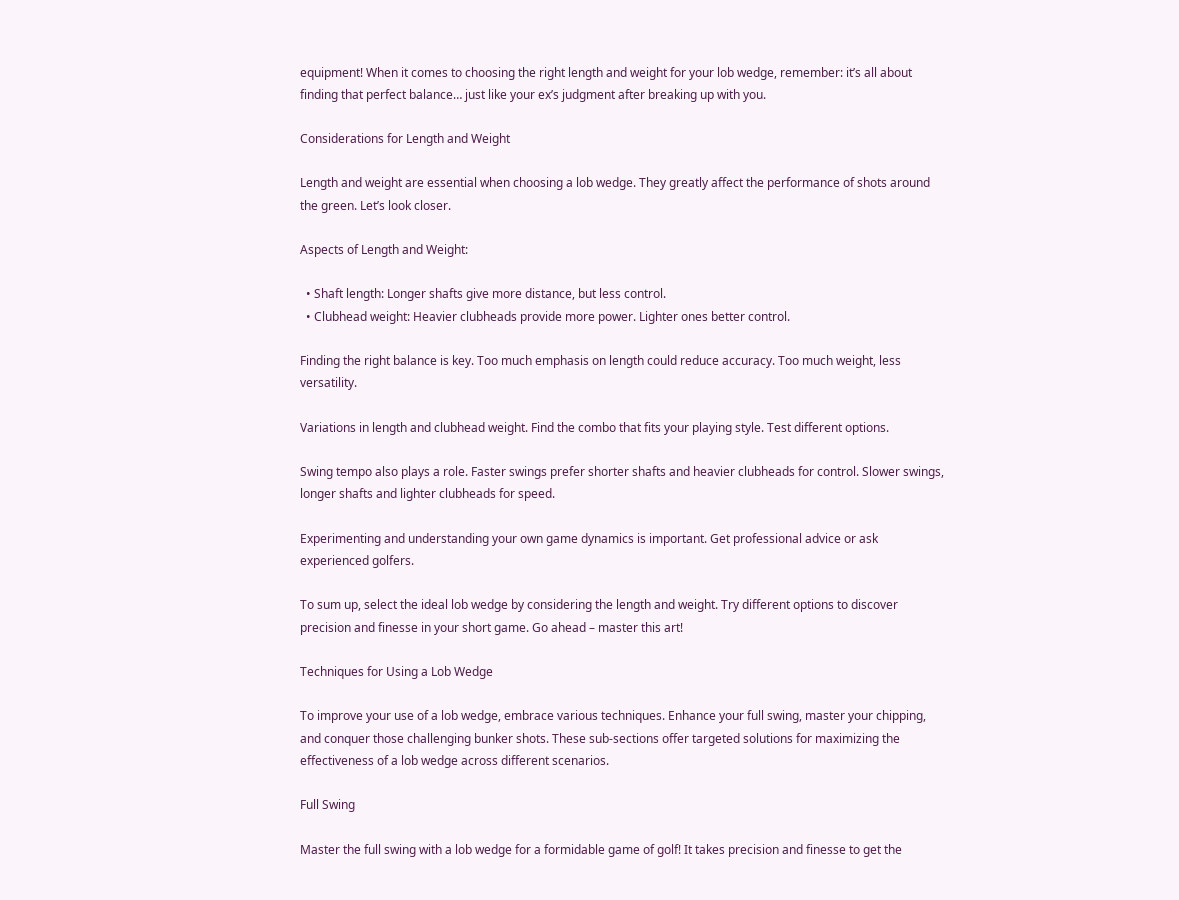equipment! When it comes to choosing the right length and weight for your lob wedge, remember: it’s all about finding that perfect balance… just like your ex’s judgment after breaking up with you.

Considerations for Length and Weight

Length and weight are essential when choosing a lob wedge. They greatly affect the performance of shots around the green. Let’s look closer.

Aspects of Length and Weight:

  • Shaft length: Longer shafts give more distance, but less control.
  • Clubhead weight: Heavier clubheads provide more power. Lighter ones better control.

Finding the right balance is key. Too much emphasis on length could reduce accuracy. Too much weight, less versatility.

Variations in length and clubhead weight. Find the combo that fits your playing style. Test different options.

Swing tempo also plays a role. Faster swings prefer shorter shafts and heavier clubheads for control. Slower swings, longer shafts and lighter clubheads for speed.

Experimenting and understanding your own game dynamics is important. Get professional advice or ask experienced golfers.

To sum up, select the ideal lob wedge by considering the length and weight. Try different options to discover precision and finesse in your short game. Go ahead – master this art!

Techniques for Using a Lob Wedge

To improve your use of a lob wedge, embrace various techniques. Enhance your full swing, master your chipping, and conquer those challenging bunker shots. These sub-sections offer targeted solutions for maximizing the effectiveness of a lob wedge across different scenarios.

Full Swing

Master the full swing with a lob wedge for a formidable game of golf! It takes precision and finesse to get the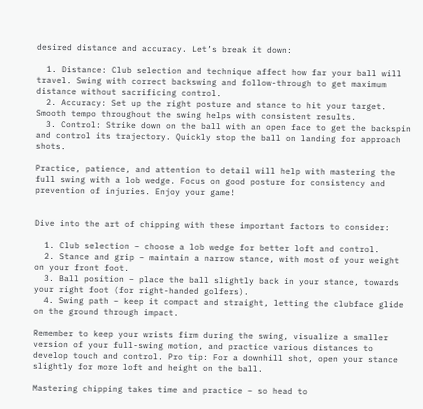desired distance and accuracy. Let’s break it down:

  1. Distance: Club selection and technique affect how far your ball will travel. Swing with correct backswing and follow-through to get maximum distance without sacrificing control.
  2. Accuracy: Set up the right posture and stance to hit your target. Smooth tempo throughout the swing helps with consistent results.
  3. Control: Strike down on the ball with an open face to get the backspin and control its trajectory. Quickly stop the ball on landing for approach shots.

Practice, patience, and attention to detail will help with mastering the full swing with a lob wedge. Focus on good posture for consistency and prevention of injuries. Enjoy your game!


Dive into the art of chipping with these important factors to consider:

  1. Club selection – choose a lob wedge for better loft and control.
  2. Stance and grip – maintain a narrow stance, with most of your weight on your front foot.
  3. Ball position – place the ball slightly back in your stance, towards your right foot (for right-handed golfers).
  4. Swing path – keep it compact and straight, letting the clubface glide on the ground through impact.

Remember to keep your wrists firm during the swing, visualize a smaller version of your full-swing motion, and practice various distances to develop touch and control. Pro tip: For a downhill shot, open your stance slightly for more loft and height on the ball.

Mastering chipping takes time and practice – so head to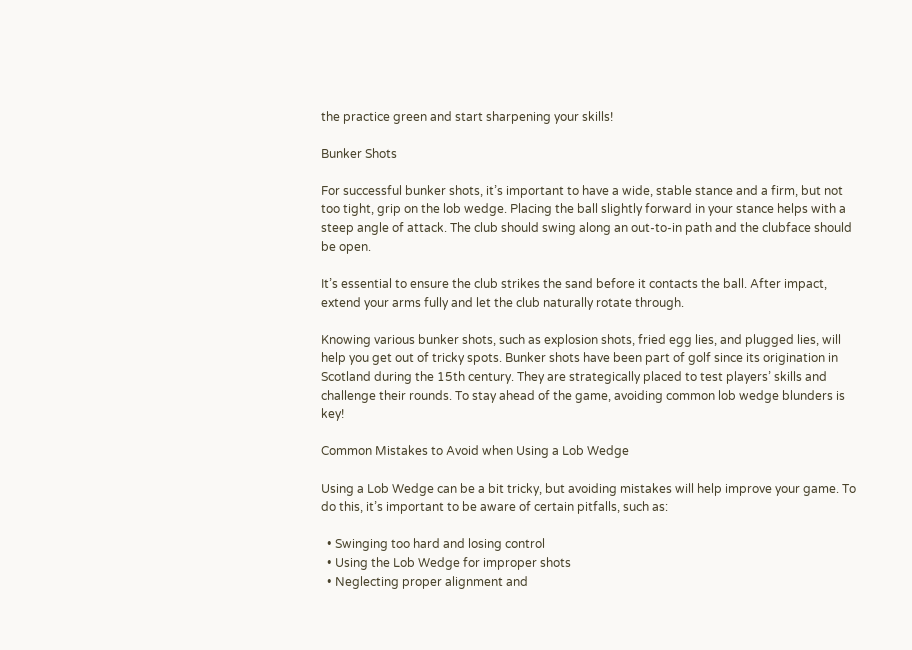the practice green and start sharpening your skills!

Bunker Shots

For successful bunker shots, it’s important to have a wide, stable stance and a firm, but not too tight, grip on the lob wedge. Placing the ball slightly forward in your stance helps with a steep angle of attack. The club should swing along an out-to-in path and the clubface should be open.

It’s essential to ensure the club strikes the sand before it contacts the ball. After impact, extend your arms fully and let the club naturally rotate through.

Knowing various bunker shots, such as explosion shots, fried egg lies, and plugged lies, will help you get out of tricky spots. Bunker shots have been part of golf since its origination in Scotland during the 15th century. They are strategically placed to test players’ skills and challenge their rounds. To stay ahead of the game, avoiding common lob wedge blunders is key!

Common Mistakes to Avoid when Using a Lob Wedge

Using a Lob Wedge can be a bit tricky, but avoiding mistakes will help improve your game. To do this, it’s important to be aware of certain pitfalls, such as:

  • Swinging too hard and losing control
  • Using the Lob Wedge for improper shots
  • Neglecting proper alignment and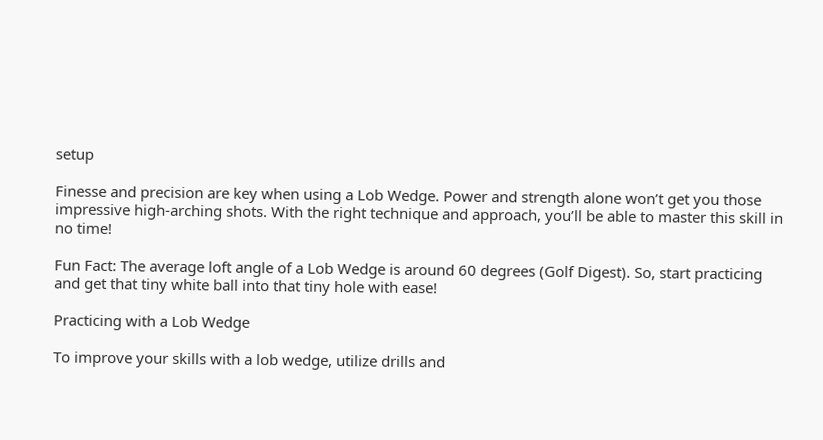setup

Finesse and precision are key when using a Lob Wedge. Power and strength alone won’t get you those impressive high-arching shots. With the right technique and approach, you’ll be able to master this skill in no time!

Fun Fact: The average loft angle of a Lob Wedge is around 60 degrees (Golf Digest). So, start practicing and get that tiny white ball into that tiny hole with ease!

Practicing with a Lob Wedge

To improve your skills with a lob wedge, utilize drills and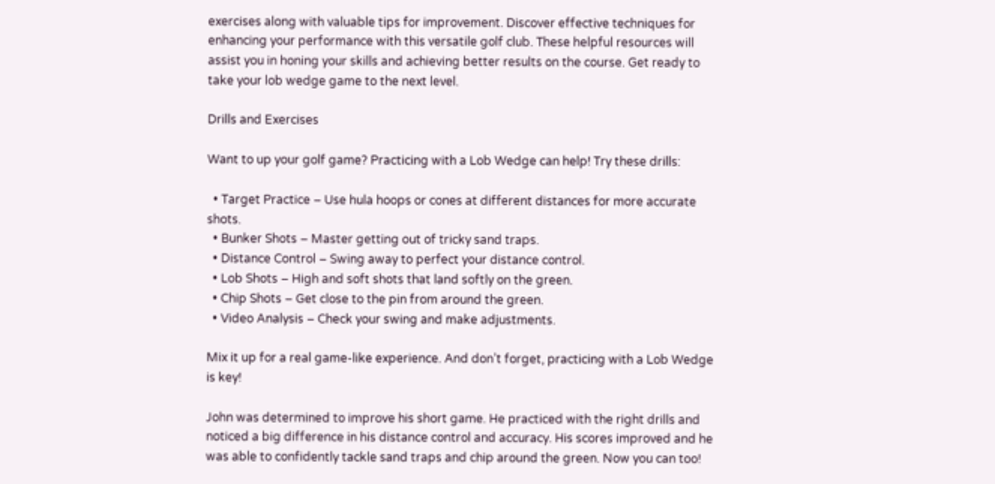exercises along with valuable tips for improvement. Discover effective techniques for enhancing your performance with this versatile golf club. These helpful resources will assist you in honing your skills and achieving better results on the course. Get ready to take your lob wedge game to the next level.

Drills and Exercises

Want to up your golf game? Practicing with a Lob Wedge can help! Try these drills:

  • Target Practice – Use hula hoops or cones at different distances for more accurate shots.
  • Bunker Shots – Master getting out of tricky sand traps.
  • Distance Control – Swing away to perfect your distance control.
  • Lob Shots – High and soft shots that land softly on the green.
  • Chip Shots – Get close to the pin from around the green.
  • Video Analysis – Check your swing and make adjustments.

Mix it up for a real game-like experience. And don’t forget, practicing with a Lob Wedge is key!

John was determined to improve his short game. He practiced with the right drills and noticed a big difference in his distance control and accuracy. His scores improved and he was able to confidently tackle sand traps and chip around the green. Now you can too!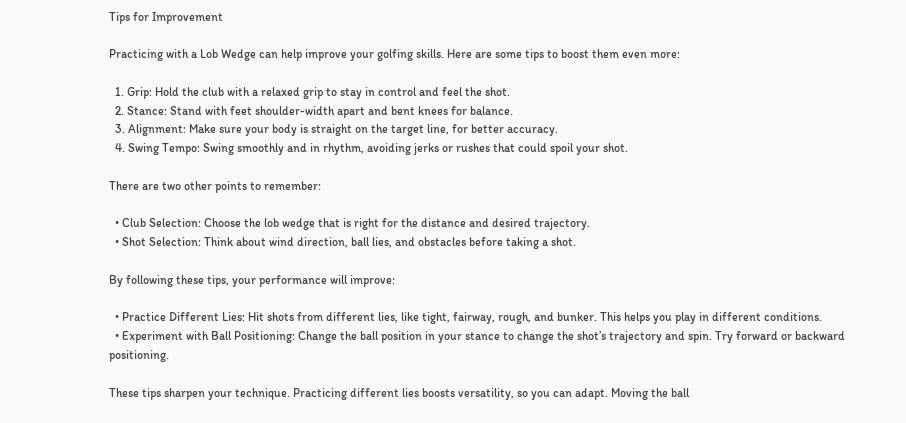Tips for Improvement

Practicing with a Lob Wedge can help improve your golfing skills. Here are some tips to boost them even more:

  1. Grip: Hold the club with a relaxed grip to stay in control and feel the shot.
  2. Stance: Stand with feet shoulder-width apart and bent knees for balance.
  3. Alignment: Make sure your body is straight on the target line, for better accuracy.
  4. Swing Tempo: Swing smoothly and in rhythm, avoiding jerks or rushes that could spoil your shot.

There are two other points to remember:

  • Club Selection: Choose the lob wedge that is right for the distance and desired trajectory.
  • Shot Selection: Think about wind direction, ball lies, and obstacles before taking a shot.

By following these tips, your performance will improve:

  • Practice Different Lies: Hit shots from different lies, like tight, fairway, rough, and bunker. This helps you play in different conditions.
  • Experiment with Ball Positioning: Change the ball position in your stance to change the shot’s trajectory and spin. Try forward or backward positioning.

These tips sharpen your technique. Practicing different lies boosts versatility, so you can adapt. Moving the ball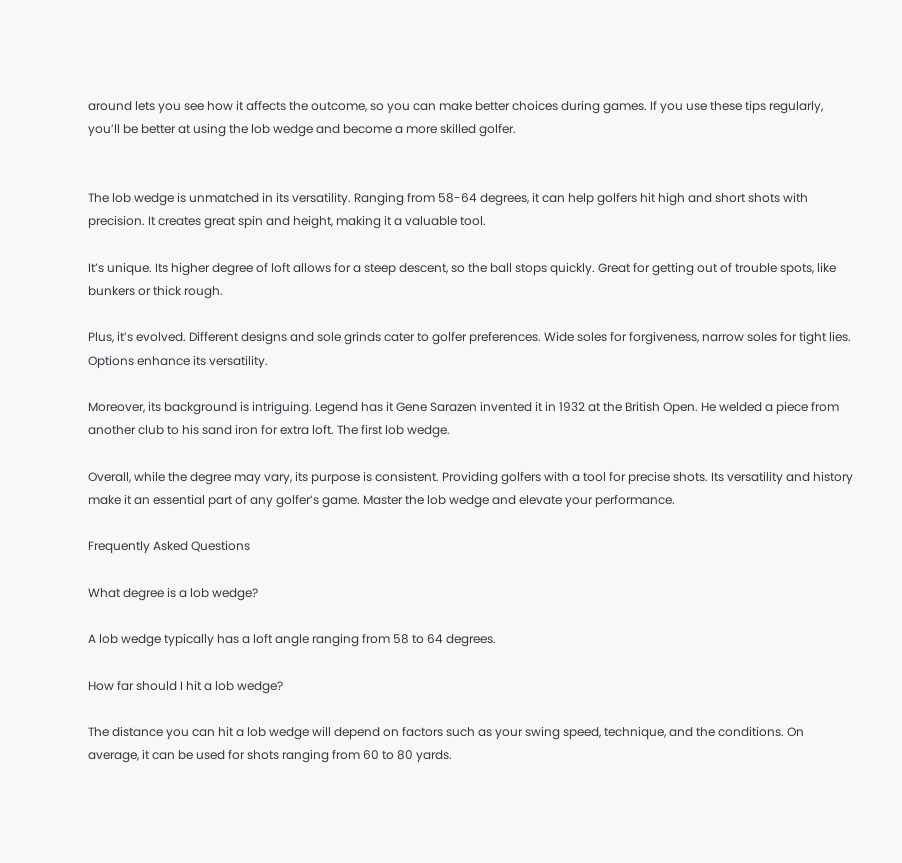around lets you see how it affects the outcome, so you can make better choices during games. If you use these tips regularly, you’ll be better at using the lob wedge and become a more skilled golfer.


The lob wedge is unmatched in its versatility. Ranging from 58-64 degrees, it can help golfers hit high and short shots with precision. It creates great spin and height, making it a valuable tool.

It’s unique. Its higher degree of loft allows for a steep descent, so the ball stops quickly. Great for getting out of trouble spots, like bunkers or thick rough.

Plus, it’s evolved. Different designs and sole grinds cater to golfer preferences. Wide soles for forgiveness, narrow soles for tight lies. Options enhance its versatility.

Moreover, its background is intriguing. Legend has it Gene Sarazen invented it in 1932 at the British Open. He welded a piece from another club to his sand iron for extra loft. The first lob wedge.

Overall, while the degree may vary, its purpose is consistent. Providing golfers with a tool for precise shots. Its versatility and history make it an essential part of any golfer’s game. Master the lob wedge and elevate your performance.

Frequently Asked Questions

What degree is a lob wedge?

A lob wedge typically has a loft angle ranging from 58 to 64 degrees.

How far should I hit a lob wedge?

The distance you can hit a lob wedge will depend on factors such as your swing speed, technique, and the conditions. On average, it can be used for shots ranging from 60 to 80 yards.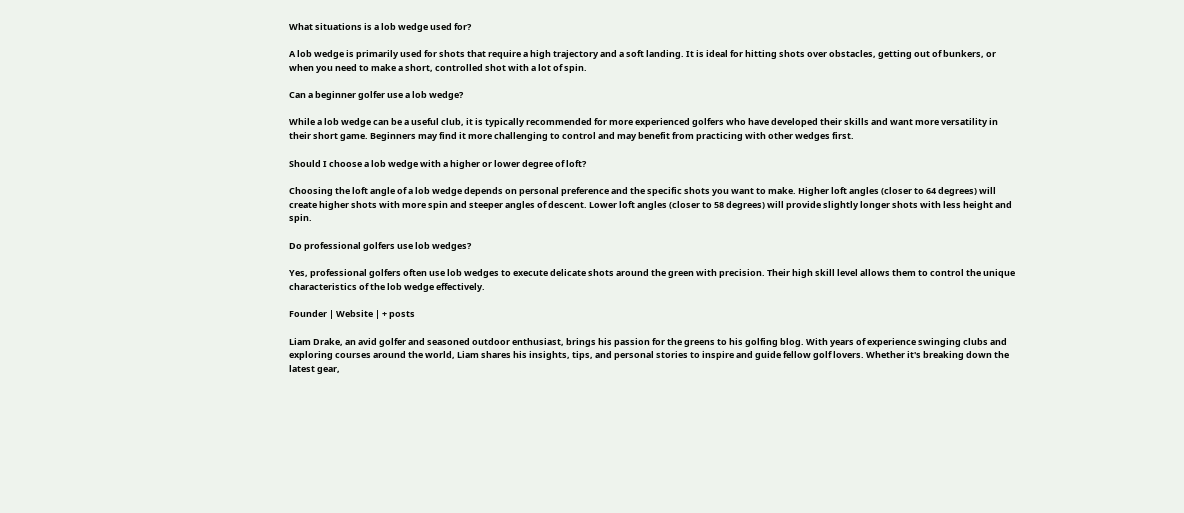What situations is a lob wedge used for?

A lob wedge is primarily used for shots that require a high trajectory and a soft landing. It is ideal for hitting shots over obstacles, getting out of bunkers, or when you need to make a short, controlled shot with a lot of spin.

Can a beginner golfer use a lob wedge?

While a lob wedge can be a useful club, it is typically recommended for more experienced golfers who have developed their skills and want more versatility in their short game. Beginners may find it more challenging to control and may benefit from practicing with other wedges first.

Should I choose a lob wedge with a higher or lower degree of loft?

Choosing the loft angle of a lob wedge depends on personal preference and the specific shots you want to make. Higher loft angles (closer to 64 degrees) will create higher shots with more spin and steeper angles of descent. Lower loft angles (closer to 58 degrees) will provide slightly longer shots with less height and spin.

Do professional golfers use lob wedges?

Yes, professional golfers often use lob wedges to execute delicate shots around the green with precision. Their high skill level allows them to control the unique characteristics of the lob wedge effectively.

Founder | Website | + posts

Liam Drake, an avid golfer and seasoned outdoor enthusiast, brings his passion for the greens to his golfing blog. With years of experience swinging clubs and exploring courses around the world, Liam shares his insights, tips, and personal stories to inspire and guide fellow golf lovers. Whether it's breaking down the latest gear,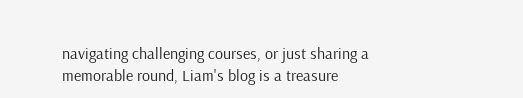navigating challenging courses, or just sharing a memorable round, Liam's blog is a treasure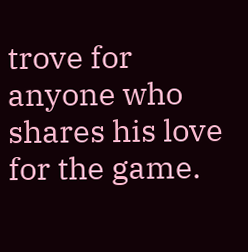trove for anyone who shares his love for the game.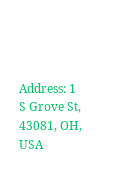Address: 1 S Grove St, 43081, OH, USA